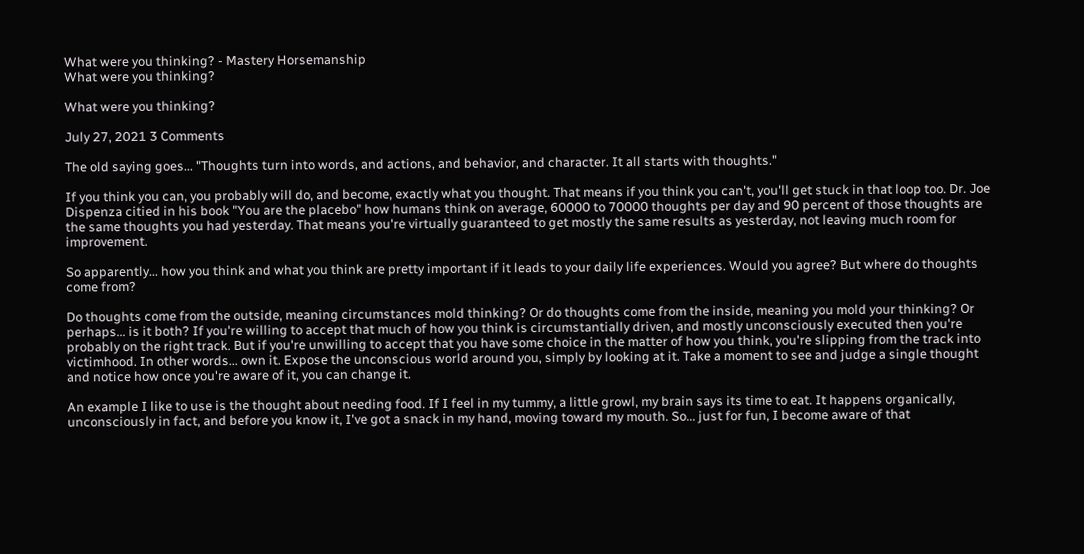What were you thinking? - Mastery Horsemanship
What were you thinking?

What were you thinking?

July 27, 2021 3 Comments

The old saying goes... "Thoughts turn into words, and actions, and behavior, and character. It all starts with thoughts."

If you think you can, you probably will do, and become, exactly what you thought. That means if you think you can't, you'll get stuck in that loop too. Dr. Joe Dispenza citied in his book "You are the placebo" how humans think on average, 60000 to 70000 thoughts per day and 90 percent of those thoughts are the same thoughts you had yesterday. That means you're virtually guaranteed to get mostly the same results as yesterday, not leaving much room for improvement.

So apparently... how you think and what you think are pretty important if it leads to your daily life experiences. Would you agree? But where do thoughts come from?

Do thoughts come from the outside, meaning circumstances mold thinking? Or do thoughts come from the inside, meaning you mold your thinking? Or perhaps... is it both? If you're willing to accept that much of how you think is circumstantially driven, and mostly unconsciously executed then you're probably on the right track. But if you're unwilling to accept that you have some choice in the matter of how you think, you're slipping from the track into victimhood. In other words... own it. Expose the unconscious world around you, simply by looking at it. Take a moment to see and judge a single thought and notice how once you're aware of it, you can change it.

An example I like to use is the thought about needing food. If I feel in my tummy, a little growl, my brain says its time to eat. It happens organically, unconsciously in fact, and before you know it, I've got a snack in my hand, moving toward my mouth. So... just for fun, I become aware of that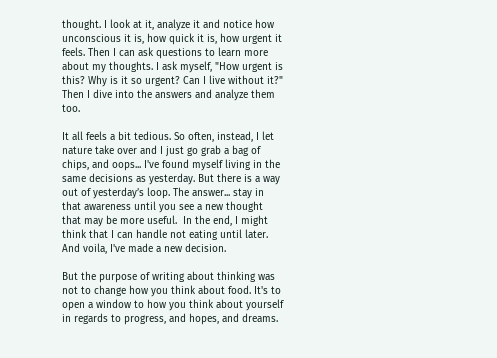thought. I look at it, analyze it and notice how unconscious it is, how quick it is, how urgent it feels. Then I can ask questions to learn more about my thoughts. I ask myself, "How urgent is this? Why is it so urgent? Can I live without it?" Then I dive into the answers and analyze them too.

It all feels a bit tedious. So often, instead, I let nature take over and I just go grab a bag of chips, and oops... I've found myself living in the same decisions as yesterday. But there is a way out of yesterday’s loop. The answer... stay in that awareness until you see a new thought that may be more useful.  In the end, I might think that I can handle not eating until later. And voila, I've made a new decision.

But the purpose of writing about thinking was not to change how you think about food. It's to open a window to how you think about yourself in regards to progress, and hopes, and dreams.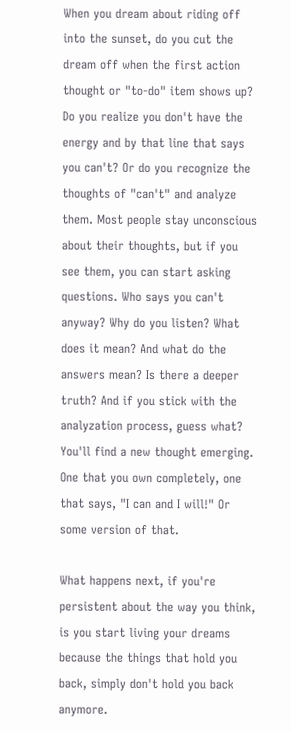When you dream about riding off into the sunset, do you cut the dream off when the first action thought or "to-do" item shows up? Do you realize you don't have the energy and by that line that says you can't? Or do you recognize the thoughts of "can't" and analyze them. Most people stay unconscious about their thoughts, but if you see them, you can start asking questions. Who says you can't anyway? Why do you listen? What does it mean? And what do the answers mean? Is there a deeper truth? And if you stick with the analyzation process, guess what? You'll find a new thought emerging. One that you own completely, one that says, "I can and I will!" Or some version of that.

What happens next, if you're persistent about the way you think, is you start living your dreams because the things that hold you back, simply don't hold you back anymore.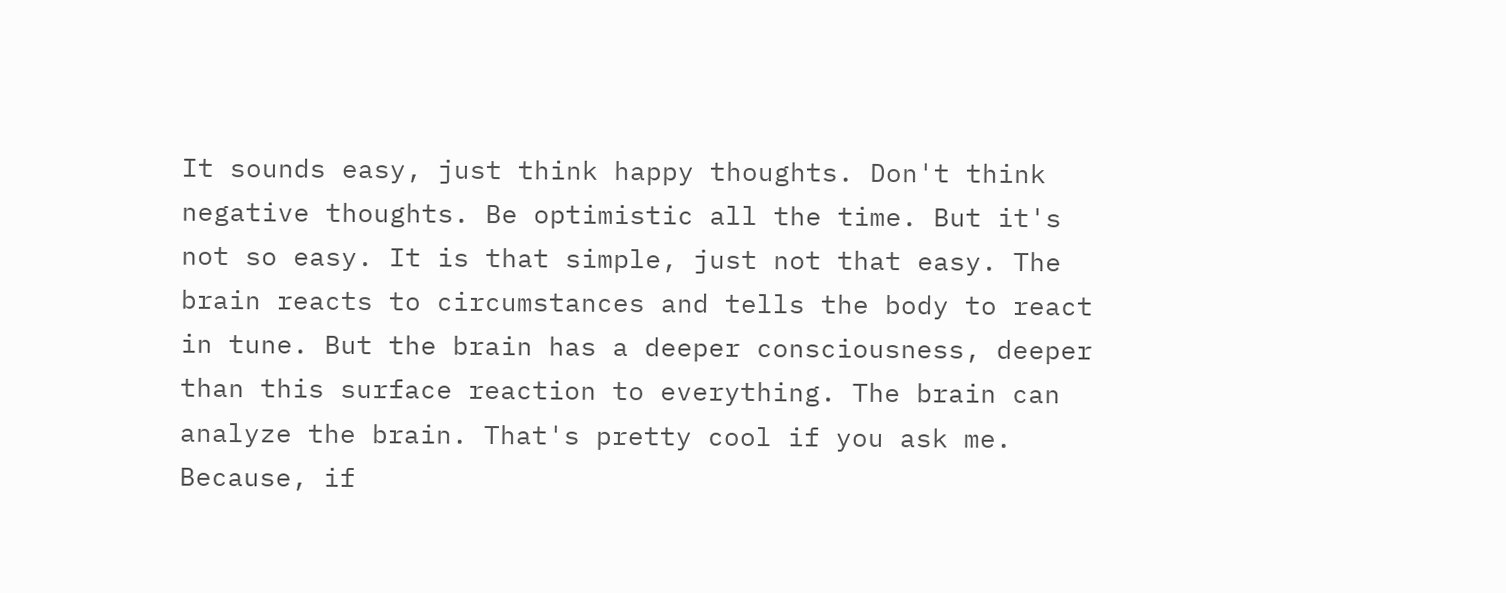It sounds easy, just think happy thoughts. Don't think negative thoughts. Be optimistic all the time. But it's not so easy. It is that simple, just not that easy. The brain reacts to circumstances and tells the body to react in tune. But the brain has a deeper consciousness, deeper than this surface reaction to everything. The brain can analyze the brain. That's pretty cool if you ask me. Because, if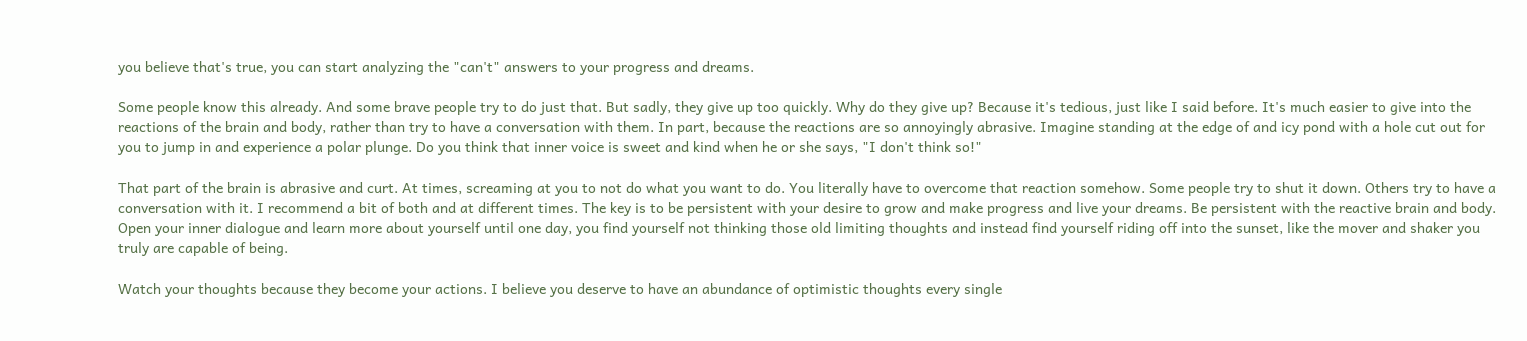you believe that's true, you can start analyzing the "can't" answers to your progress and dreams.

Some people know this already. And some brave people try to do just that. But sadly, they give up too quickly. Why do they give up? Because it's tedious, just like I said before. It's much easier to give into the reactions of the brain and body, rather than try to have a conversation with them. In part, because the reactions are so annoyingly abrasive. Imagine standing at the edge of and icy pond with a hole cut out for you to jump in and experience a polar plunge. Do you think that inner voice is sweet and kind when he or she says, "I don't think so!"

That part of the brain is abrasive and curt. At times, screaming at you to not do what you want to do. You literally have to overcome that reaction somehow. Some people try to shut it down. Others try to have a conversation with it. I recommend a bit of both and at different times. The key is to be persistent with your desire to grow and make progress and live your dreams. Be persistent with the reactive brain and body. Open your inner dialogue and learn more about yourself until one day, you find yourself not thinking those old limiting thoughts and instead find yourself riding off into the sunset, like the mover and shaker you truly are capable of being.

Watch your thoughts because they become your actions. I believe you deserve to have an abundance of optimistic thoughts every single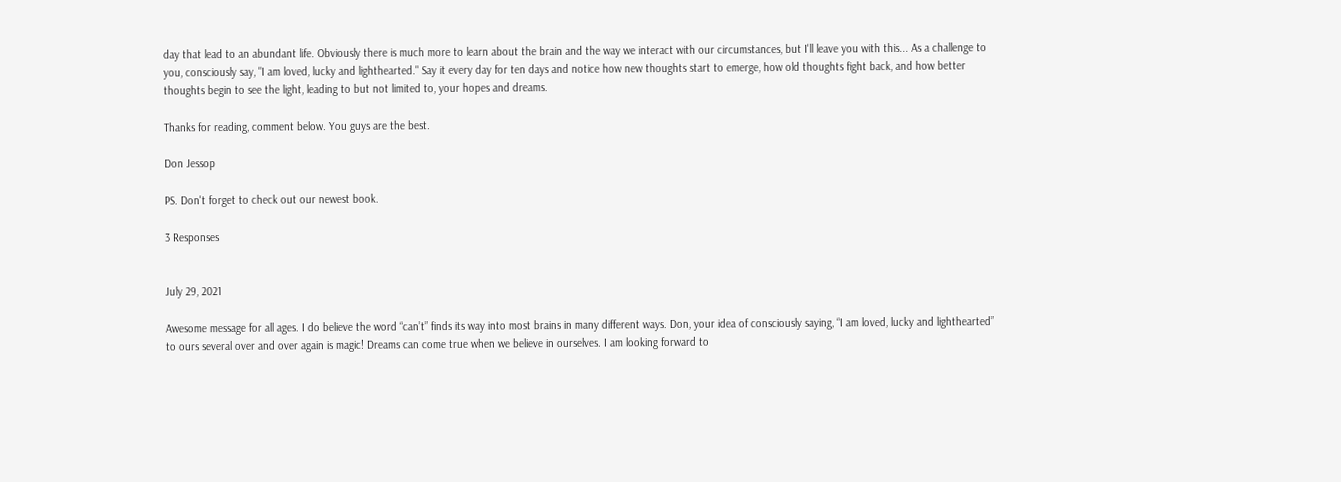day that lead to an abundant life. Obviously there is much more to learn about the brain and the way we interact with our circumstances, but I'll leave you with this... As a challenge to you, consciously say, "I am loved, lucky and lighthearted." Say it every day for ten days and notice how new thoughts start to emerge, how old thoughts fight back, and how better thoughts begin to see the light, leading to but not limited to, your hopes and dreams.

Thanks for reading, comment below. You guys are the best.

Don Jessop

PS. Don't forget to check out our newest book.

3 Responses


July 29, 2021

Awesome message for all ages. I do believe the word “can’t” finds its way into most brains in many different ways. Don, your idea of consciously saying, “I am loved, lucky and lighthearted” to ours several over and over again is magic! Dreams can come true when we believe in ourselves. I am looking forward to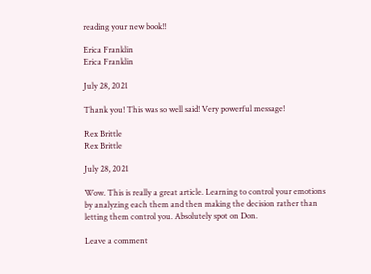reading your new book!!

Erica Franklin
Erica Franklin

July 28, 2021

Thank you! This was so well said! Very powerful message!

Rex Brittle
Rex Brittle

July 28, 2021

Wow. This is really a great article. Learning to control your emotions by analyzing each them and then making the decision rather than letting them control you. Absolutely spot on Don.

Leave a comment